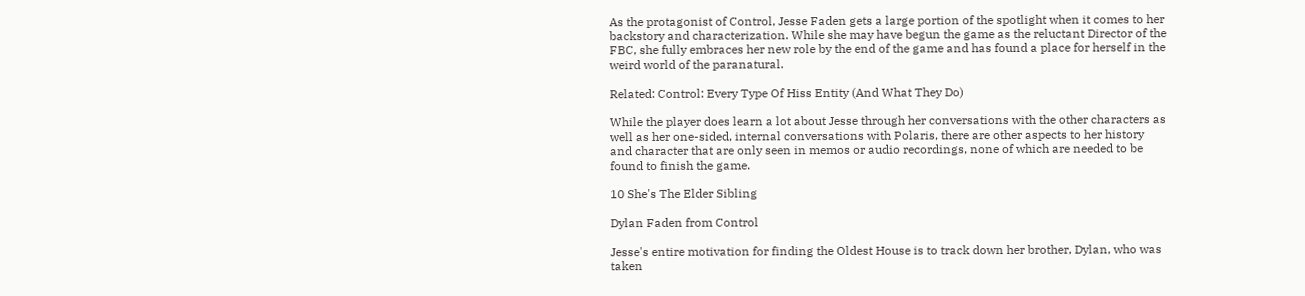As the protagonist of Control, Jesse Faden gets a large portion of the spotlight when it comes to her backstory and characterization. While she may have begun the game as the reluctant Director of the FBC, she fully embraces her new role by the end of the game and has found a place for herself in the weird world of the paranatural.

Related: Control: Every Type Of Hiss Entity (And What They Do)

While the player does learn a lot about Jesse through her conversations with the other characters as well as her one-sided, internal conversations with Polaris, there are other aspects to her history and character that are only seen in memos or audio recordings, none of which are needed to be found to finish the game.

10 She's The Elder Sibling

Dylan Faden from Control

Jesse's entire motivation for finding the Oldest House is to track down her brother, Dylan, who was taken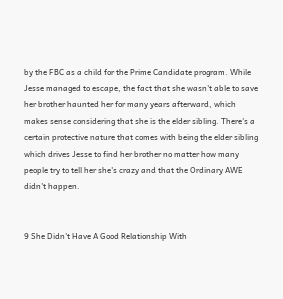by the FBC as a child for the Prime Candidate program. While Jesse managed to escape, the fact that she wasn't able to save her brother haunted her for many years afterward, which makes sense considering that she is the elder sibling. There's a certain protective nature that comes with being the elder sibling which drives Jesse to find her brother no matter how many people try to tell her she's crazy and that the Ordinary AWE didn't happen.


9 She Didn't Have A Good Relationship With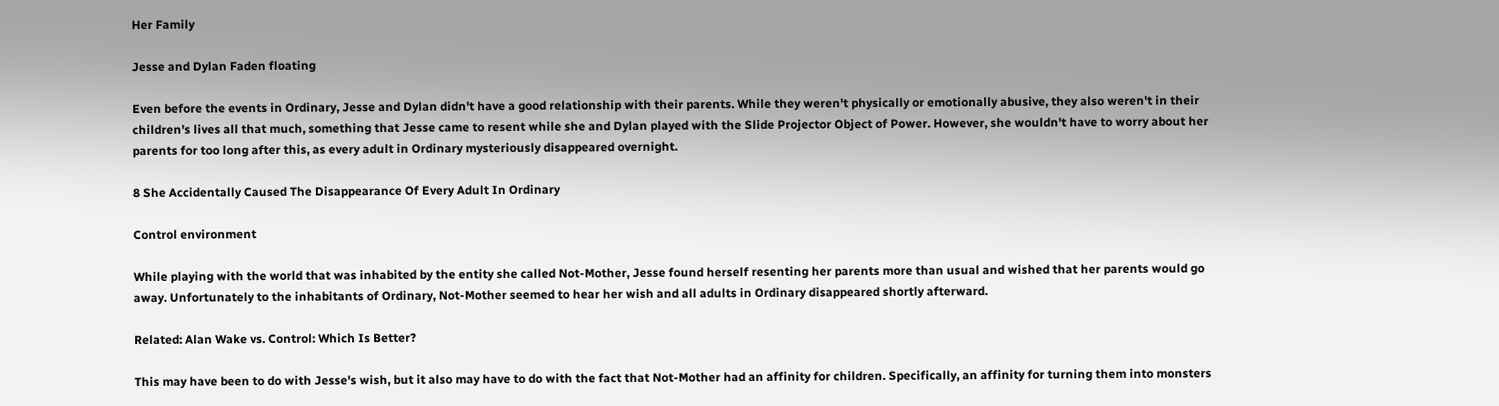Her Family

Jesse and Dylan Faden floating

Even before the events in Ordinary, Jesse and Dylan didn't have a good relationship with their parents. While they weren't physically or emotionally abusive, they also weren't in their children's lives all that much, something that Jesse came to resent while she and Dylan played with the Slide Projector Object of Power. However, she wouldn't have to worry about her parents for too long after this, as every adult in Ordinary mysteriously disappeared overnight.

8 She Accidentally Caused The Disappearance Of Every Adult In Ordinary

Control environment

While playing with the world that was inhabited by the entity she called Not-Mother, Jesse found herself resenting her parents more than usual and wished that her parents would go away. Unfortunately to the inhabitants of Ordinary, Not-Mother seemed to hear her wish and all adults in Ordinary disappeared shortly afterward.

Related: Alan Wake vs. Control: Which Is Better?

This may have been to do with Jesse's wish, but it also may have to do with the fact that Not-Mother had an affinity for children. Specifically, an affinity for turning them into monsters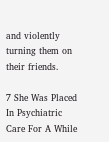and violently turning them on their friends.

7 She Was Placed In Psychiatric Care For A While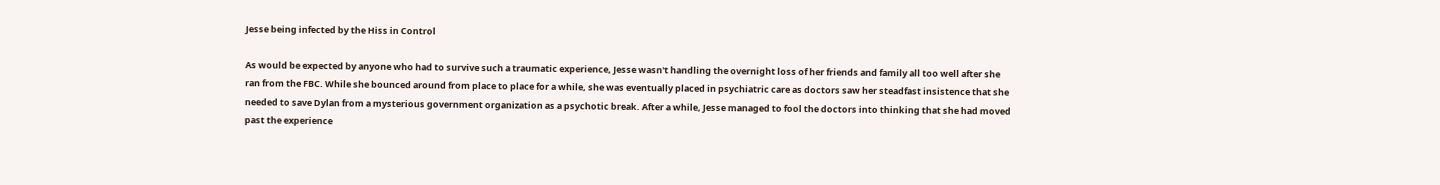Jesse being infected by the Hiss in Control

As would be expected by anyone who had to survive such a traumatic experience, Jesse wasn't handling the overnight loss of her friends and family all too well after she ran from the FBC. While she bounced around from place to place for a while, she was eventually placed in psychiatric care as doctors saw her steadfast insistence that she needed to save Dylan from a mysterious government organization as a psychotic break. After a while, Jesse managed to fool the doctors into thinking that she had moved past the experience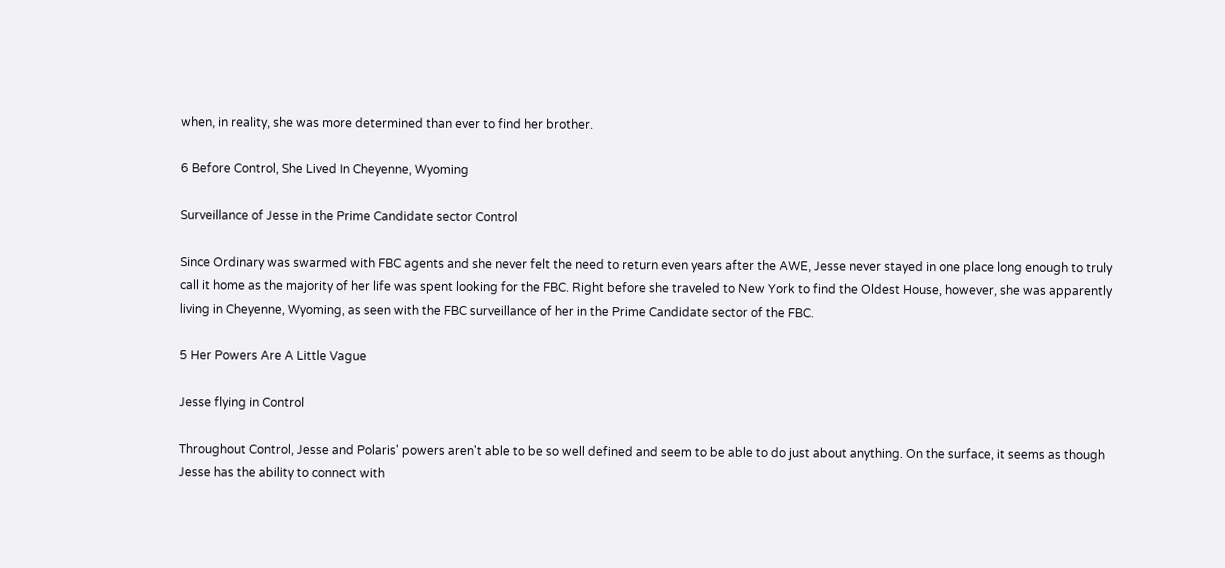when, in reality, she was more determined than ever to find her brother.

6 Before Control, She Lived In Cheyenne, Wyoming

Surveillance of Jesse in the Prime Candidate sector Control

Since Ordinary was swarmed with FBC agents and she never felt the need to return even years after the AWE, Jesse never stayed in one place long enough to truly call it home as the majority of her life was spent looking for the FBC. Right before she traveled to New York to find the Oldest House, however, she was apparently living in Cheyenne, Wyoming, as seen with the FBC surveillance of her in the Prime Candidate sector of the FBC.

5 Her Powers Are A Little Vague

Jesse flying in Control

Throughout Control, Jesse and Polaris' powers aren't able to be so well defined and seem to be able to do just about anything. On the surface, it seems as though Jesse has the ability to connect with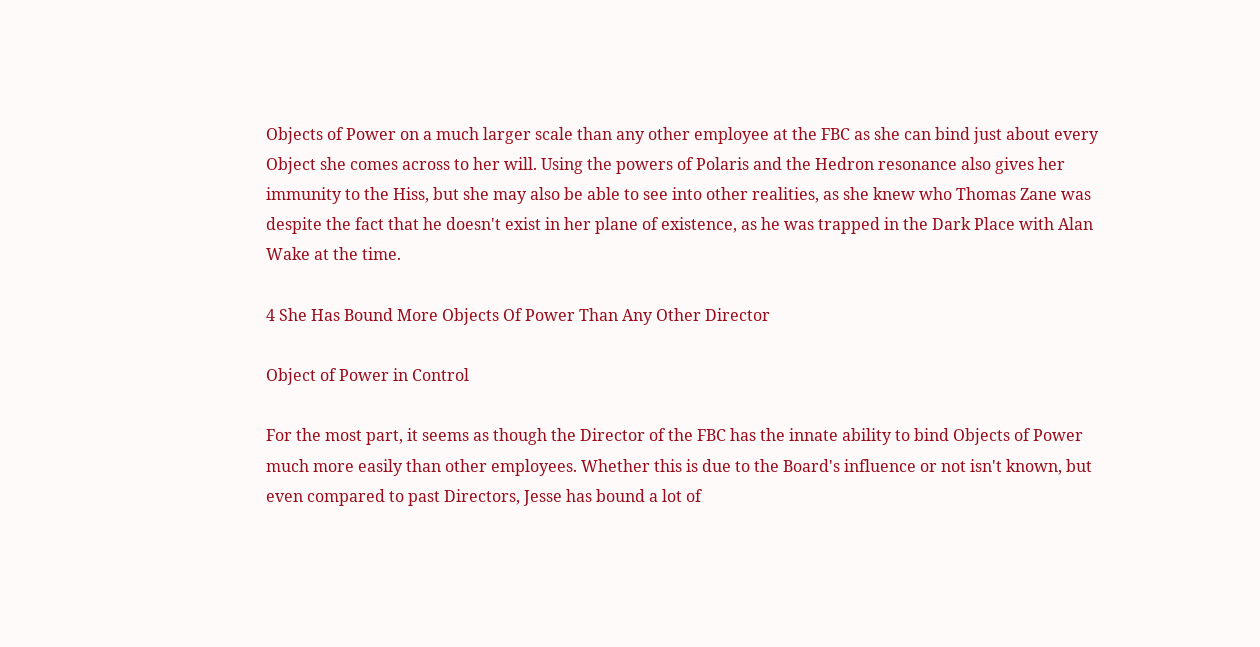Objects of Power on a much larger scale than any other employee at the FBC as she can bind just about every Object she comes across to her will. Using the powers of Polaris and the Hedron resonance also gives her immunity to the Hiss, but she may also be able to see into other realities, as she knew who Thomas Zane was despite the fact that he doesn't exist in her plane of existence, as he was trapped in the Dark Place with Alan Wake at the time.

4 She Has Bound More Objects Of Power Than Any Other Director

Object of Power in Control

For the most part, it seems as though the Director of the FBC has the innate ability to bind Objects of Power much more easily than other employees. Whether this is due to the Board's influence or not isn't known, but even compared to past Directors, Jesse has bound a lot of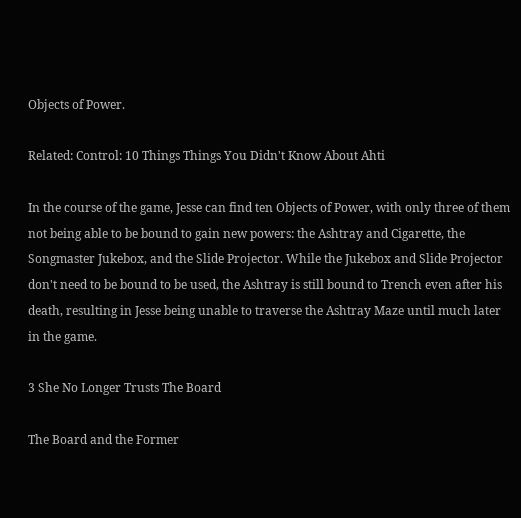Objects of Power.

Related: Control: 10 Things Things You Didn't Know About Ahti

In the course of the game, Jesse can find ten Objects of Power, with only three of them not being able to be bound to gain new powers: the Ashtray and Cigarette, the Songmaster Jukebox, and the Slide Projector. While the Jukebox and Slide Projector don't need to be bound to be used, the Ashtray is still bound to Trench even after his death, resulting in Jesse being unable to traverse the Ashtray Maze until much later in the game.

3 She No Longer Trusts The Board

The Board and the Former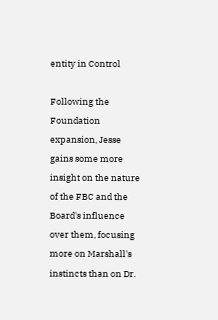entity in Control

Following the Foundation expansion, Jesse gains some more insight on the nature of the FBC and the Board's influence over them, focusing more on Marshall's instincts than on Dr.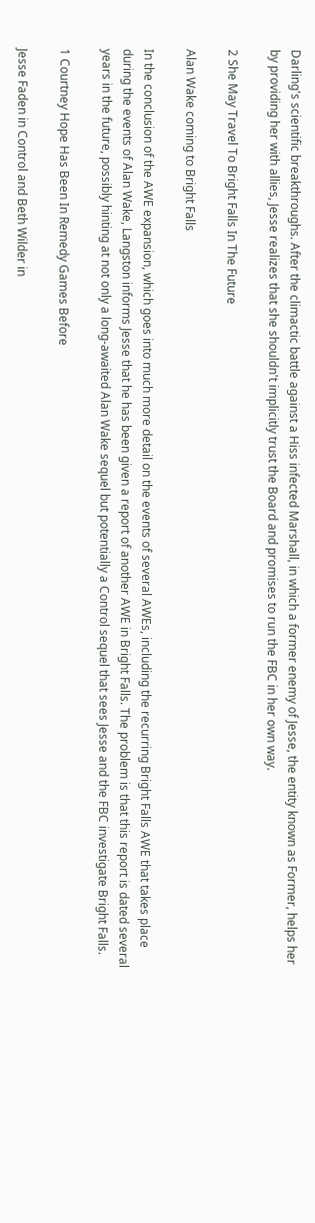Darling's scientific breakthroughs. After the climactic battle against a Hiss infected Marshall, in which a former enemy of Jesse, the entity known as Former, helps her by providing her with allies, Jesse realizes that she shouldn't implicitly trust the Board and promises to run the FBC in her own way.

2 She May Travel To Bright Falls In The Future

Alan Wake coming to Bright Falls

In the conclusion of the AWE expansion, which goes into much more detail on the events of several AWEs, including the recurring Bright Falls AWE that takes place during the events of Alan Wake, Langston informs Jesse that he has been given a report of another AWE in Bright Falls. The problem is that this report is dated several years in the future, possibly hinting at not only a long-awaited Alan Wake sequel but potentially a Control sequel that sees Jesse and the FBC investigate Bright Falls.

1 Courtney Hope Has Been In Remedy Games Before

Jesse Faden in Control and Beth Wilder in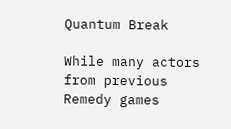Quantum Break

While many actors from previous Remedy games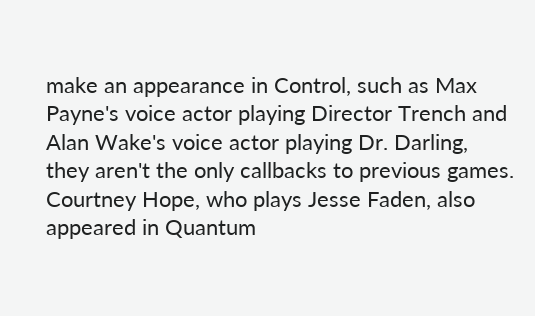make an appearance in Control, such as Max Payne's voice actor playing Director Trench and Alan Wake's voice actor playing Dr. Darling, they aren't the only callbacks to previous games. Courtney Hope, who plays Jesse Faden, also appeared in Quantum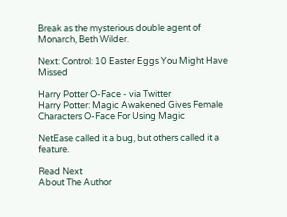Break as the mysterious double agent of Monarch, Beth Wilder.

Next: Control: 10 Easter Eggs You Might Have Missed

Harry Potter O-Face - via Twitter
Harry Potter: Magic Awakened Gives Female Characters O-Face For Using Magic

NetEase called it a bug, but others called it a feature.

Read Next
About The Author